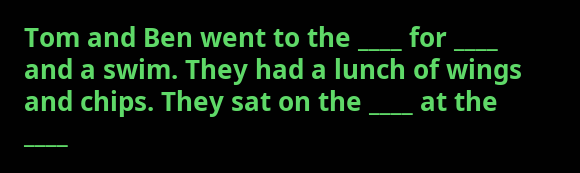Tom and Ben went to the ____ for ____ and a swim. They had a lunch of wings and chips. They sat on the ____ at the ____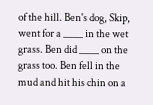of the hill. Ben's dog, Skip, went for a ____ in the wet grass. Ben did ____ on the grass too. Ben fell in the mud and hit his chin on a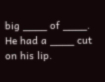big ____ of ____. He had a ____ cut on his lip.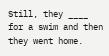Still, they ____ for a swim and then they went home.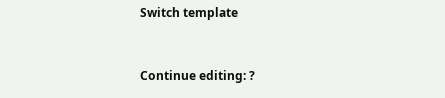Switch template


Continue editing: ?